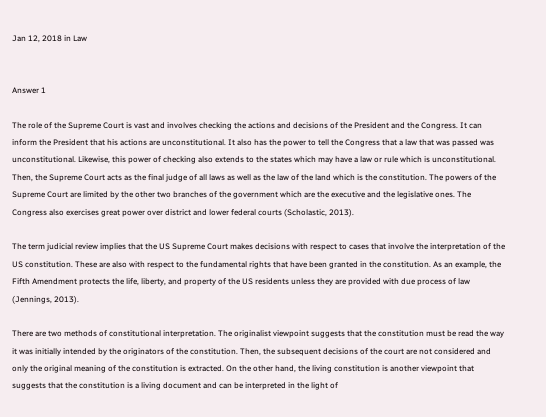Jan 12, 2018 in Law


Answer 1

The role of the Supreme Court is vast and involves checking the actions and decisions of the President and the Congress. It can inform the President that his actions are unconstitutional. It also has the power to tell the Congress that a law that was passed was unconstitutional. Likewise, this power of checking also extends to the states which may have a law or rule which is unconstitutional. Then, the Supreme Court acts as the final judge of all laws as well as the law of the land which is the constitution. The powers of the Supreme Court are limited by the other two branches of the government which are the executive and the legislative ones. The Congress also exercises great power over district and lower federal courts (Scholastic, 2013).

The term judicial review implies that the US Supreme Court makes decisions with respect to cases that involve the interpretation of the US constitution. These are also with respect to the fundamental rights that have been granted in the constitution. As an example, the Fifth Amendment protects the life, liberty, and property of the US residents unless they are provided with due process of law (Jennings, 2013).

There are two methods of constitutional interpretation. The originalist viewpoint suggests that the constitution must be read the way it was initially intended by the originators of the constitution. Then, the subsequent decisions of the court are not considered and only the original meaning of the constitution is extracted. On the other hand, the living constitution is another viewpoint that suggests that the constitution is a living document and can be interpreted in the light of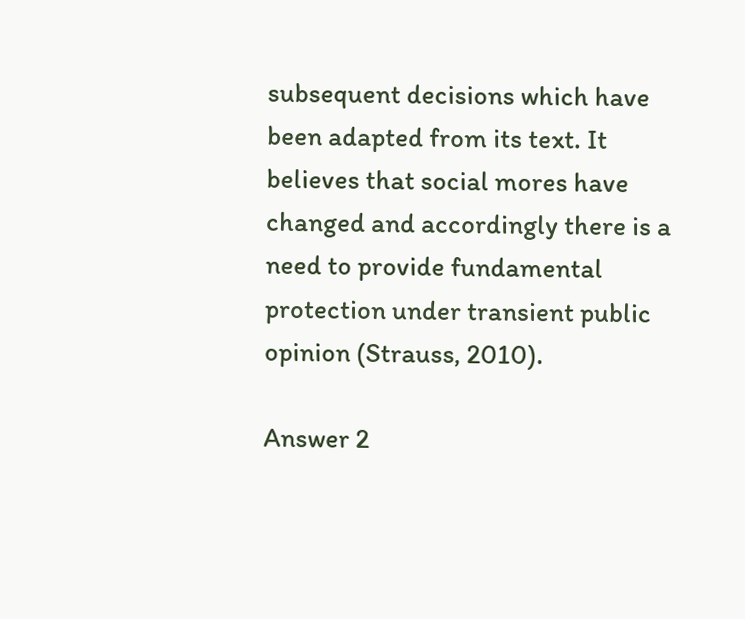subsequent decisions which have been adapted from its text. It believes that social mores have changed and accordingly there is a need to provide fundamental protection under transient public opinion (Strauss, 2010).

Answer 2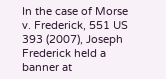In the case of Morse v. Frederick, 551 US 393 (2007), Joseph Frederick held a banner at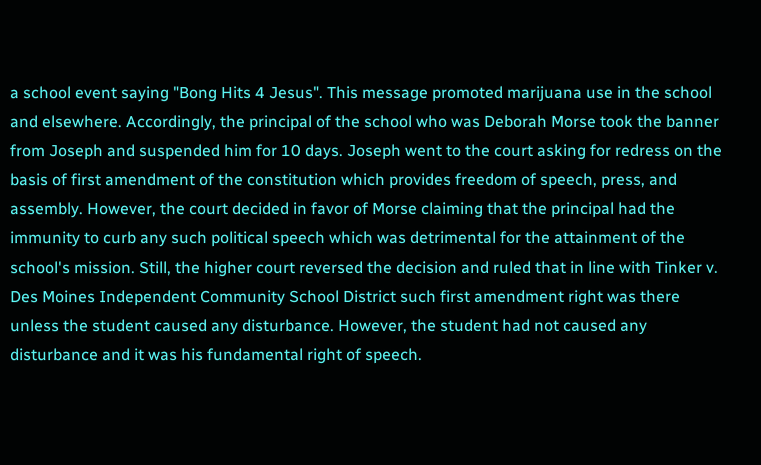a school event saying "Bong Hits 4 Jesus". This message promoted marijuana use in the school and elsewhere. Accordingly, the principal of the school who was Deborah Morse took the banner from Joseph and suspended him for 10 days. Joseph went to the court asking for redress on the basis of first amendment of the constitution which provides freedom of speech, press, and assembly. However, the court decided in favor of Morse claiming that the principal had the immunity to curb any such political speech which was detrimental for the attainment of the school's mission. Still, the higher court reversed the decision and ruled that in line with Tinker v. Des Moines Independent Community School District such first amendment right was there unless the student caused any disturbance. However, the student had not caused any disturbance and it was his fundamental right of speech.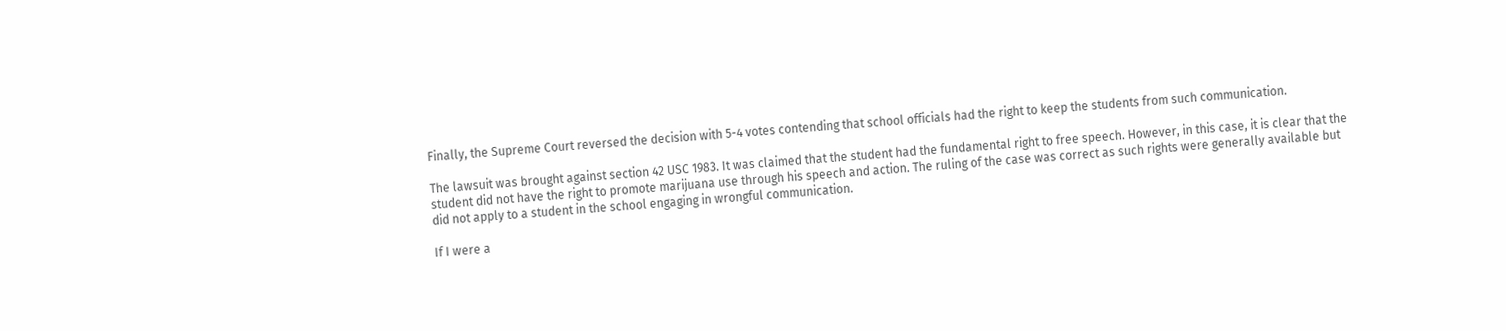Finally, the Supreme Court reversed the decision with 5-4 votes contending that school officials had the right to keep the students from such communication.

The lawsuit was brought against section 42 USC 1983. It was claimed that the student had the fundamental right to free speech. However, in this case, it is clear that the student did not have the right to promote marijuana use through his speech and action. The ruling of the case was correct as such rights were generally available but did not apply to a student in the school engaging in wrongful communication.

If I were a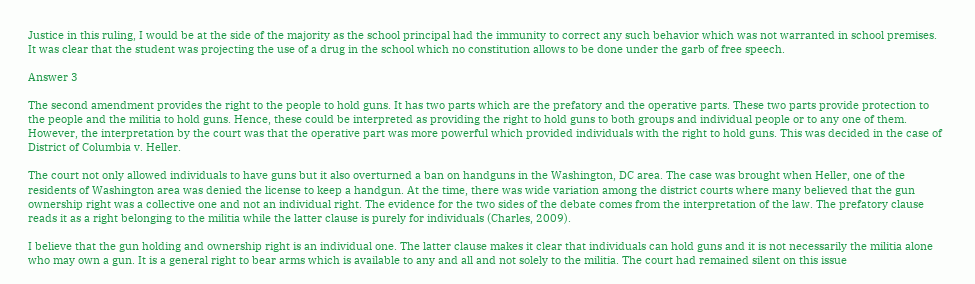Justice in this ruling, I would be at the side of the majority as the school principal had the immunity to correct any such behavior which was not warranted in school premises. It was clear that the student was projecting the use of a drug in the school which no constitution allows to be done under the garb of free speech.

Answer 3

The second amendment provides the right to the people to hold guns. It has two parts which are the prefatory and the operative parts. These two parts provide protection to the people and the militia to hold guns. Hence, these could be interpreted as providing the right to hold guns to both groups and individual people or to any one of them. However, the interpretation by the court was that the operative part was more powerful which provided individuals with the right to hold guns. This was decided in the case of District of Columbia v. Heller.

The court not only allowed individuals to have guns but it also overturned a ban on handguns in the Washington, DC area. The case was brought when Heller, one of the residents of Washington area was denied the license to keep a handgun. At the time, there was wide variation among the district courts where many believed that the gun ownership right was a collective one and not an individual right. The evidence for the two sides of the debate comes from the interpretation of the law. The prefatory clause reads it as a right belonging to the militia while the latter clause is purely for individuals (Charles, 2009).

I believe that the gun holding and ownership right is an individual one. The latter clause makes it clear that individuals can hold guns and it is not necessarily the militia alone who may own a gun. It is a general right to bear arms which is available to any and all and not solely to the militia. The court had remained silent on this issue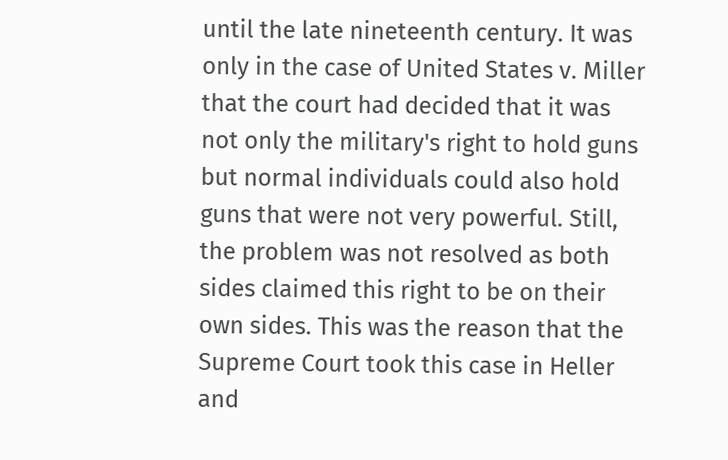until the late nineteenth century. It was only in the case of United States v. Miller that the court had decided that it was not only the military's right to hold guns but normal individuals could also hold guns that were not very powerful. Still, the problem was not resolved as both sides claimed this right to be on their own sides. This was the reason that the Supreme Court took this case in Heller and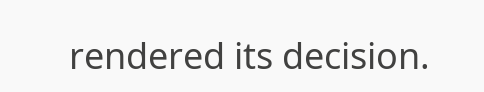rendered its decision.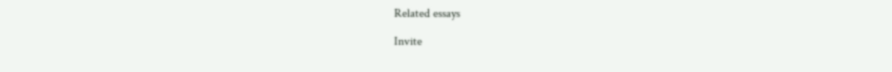Related essays

Invite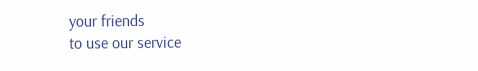your friends
to use our service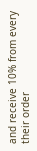and receive 10% from every their order